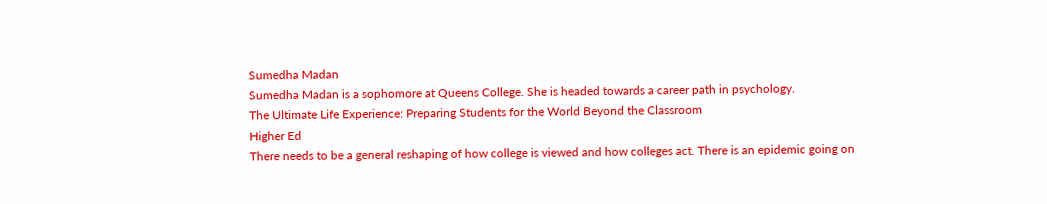Sumedha Madan
Sumedha Madan is a sophomore at Queens College. She is headed towards a career path in psychology.
The Ultimate Life Experience: Preparing Students for the World Beyond the Classroom
Higher Ed
There needs to be a general reshaping of how college is viewed and how colleges act. There is an epidemic going on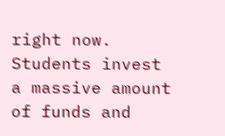right now. Students invest a massive amount of funds and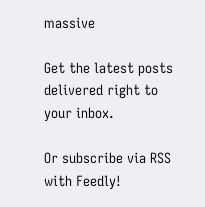massive

Get the latest posts delivered right to your inbox.

Or subscribe via RSS with Feedly!